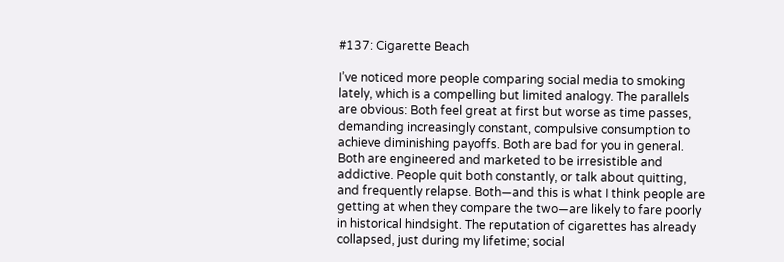#137: Cigarette Beach

I’ve noticed more people comparing social media to smoking lately, which is a compelling but limited analogy. The parallels are obvious: Both feel great at first but worse as time passes, demanding increasingly constant, compulsive consumption to achieve diminishing payoffs. Both are bad for you in general. Both are engineered and marketed to be irresistible and addictive. People quit both constantly, or talk about quitting, and frequently relapse. Both—and this is what I think people are getting at when they compare the two—are likely to fare poorly in historical hindsight. The reputation of cigarettes has already collapsed, just during my lifetime; social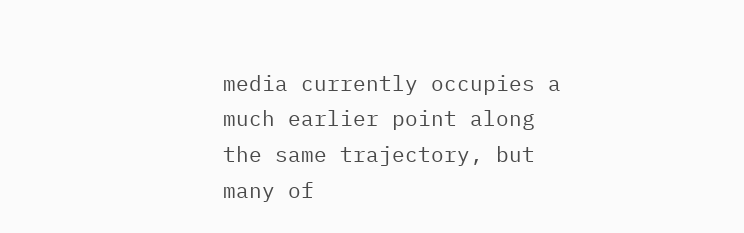media currently occupies a much earlier point along the same trajectory, but many of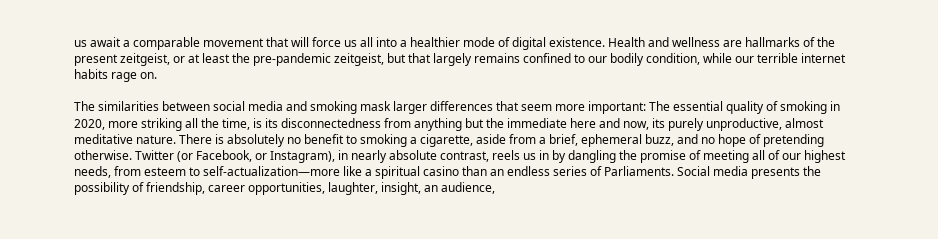us await a comparable movement that will force us all into a healthier mode of digital existence. Health and wellness are hallmarks of the present zeitgeist, or at least the pre-pandemic zeitgeist, but that largely remains confined to our bodily condition, while our terrible internet habits rage on.

The similarities between social media and smoking mask larger differences that seem more important: The essential quality of smoking in 2020, more striking all the time, is its disconnectedness from anything but the immediate here and now, its purely unproductive, almost meditative nature. There is absolutely no benefit to smoking a cigarette, aside from a brief, ephemeral buzz, and no hope of pretending otherwise. Twitter (or Facebook, or Instagram), in nearly absolute contrast, reels us in by dangling the promise of meeting all of our highest needs, from esteem to self-actualization—more like a spiritual casino than an endless series of Parliaments. Social media presents the possibility of friendship, career opportunities, laughter, insight, an audience,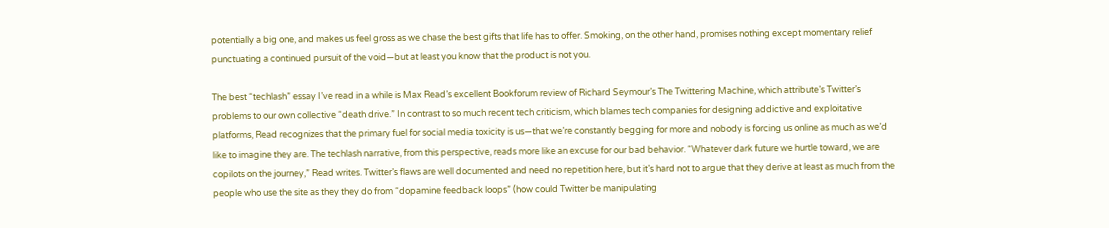potentially a big one, and makes us feel gross as we chase the best gifts that life has to offer. Smoking, on the other hand, promises nothing except momentary relief punctuating a continued pursuit of the void—but at least you know that the product is not you.

The best “techlash” essay I’ve read in a while is Max Read’s excellent Bookforum review of Richard Seymour’s The Twittering Machine, which attribute’s Twitter’s problems to our own collective “death drive.” In contrast to so much recent tech criticism, which blames tech companies for designing addictive and exploitative platforms, Read recognizes that the primary fuel for social media toxicity is us—that we’re constantly begging for more and nobody is forcing us online as much as we’d like to imagine they are. The techlash narrative, from this perspective, reads more like an excuse for our bad behavior. “Whatever dark future we hurtle toward, we are copilots on the journey,” Read writes. Twitter’s flaws are well documented and need no repetition here, but it’s hard not to argue that they derive at least as much from the people who use the site as they they do from “dopamine feedback loops” (how could Twitter be manipulating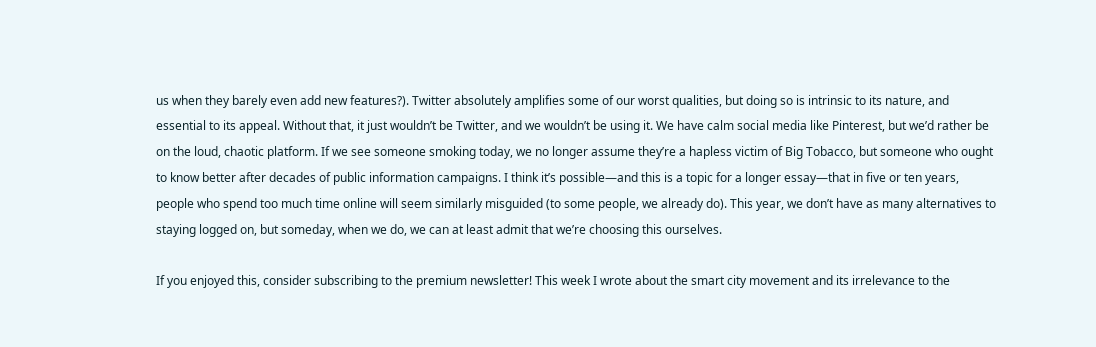us when they barely even add new features?). Twitter absolutely amplifies some of our worst qualities, but doing so is intrinsic to its nature, and essential to its appeal. Without that, it just wouldn’t be Twitter, and we wouldn’t be using it. We have calm social media like Pinterest, but we’d rather be on the loud, chaotic platform. If we see someone smoking today, we no longer assume they’re a hapless victim of Big Tobacco, but someone who ought to know better after decades of public information campaigns. I think it’s possible—and this is a topic for a longer essay—that in five or ten years, people who spend too much time online will seem similarly misguided (to some people, we already do). This year, we don’t have as many alternatives to staying logged on, but someday, when we do, we can at least admit that we’re choosing this ourselves.

If you enjoyed this, consider subscribing to the premium newsletter! This week I wrote about the smart city movement and its irrelevance to the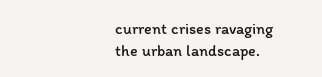current crises ravaging the urban landscape.